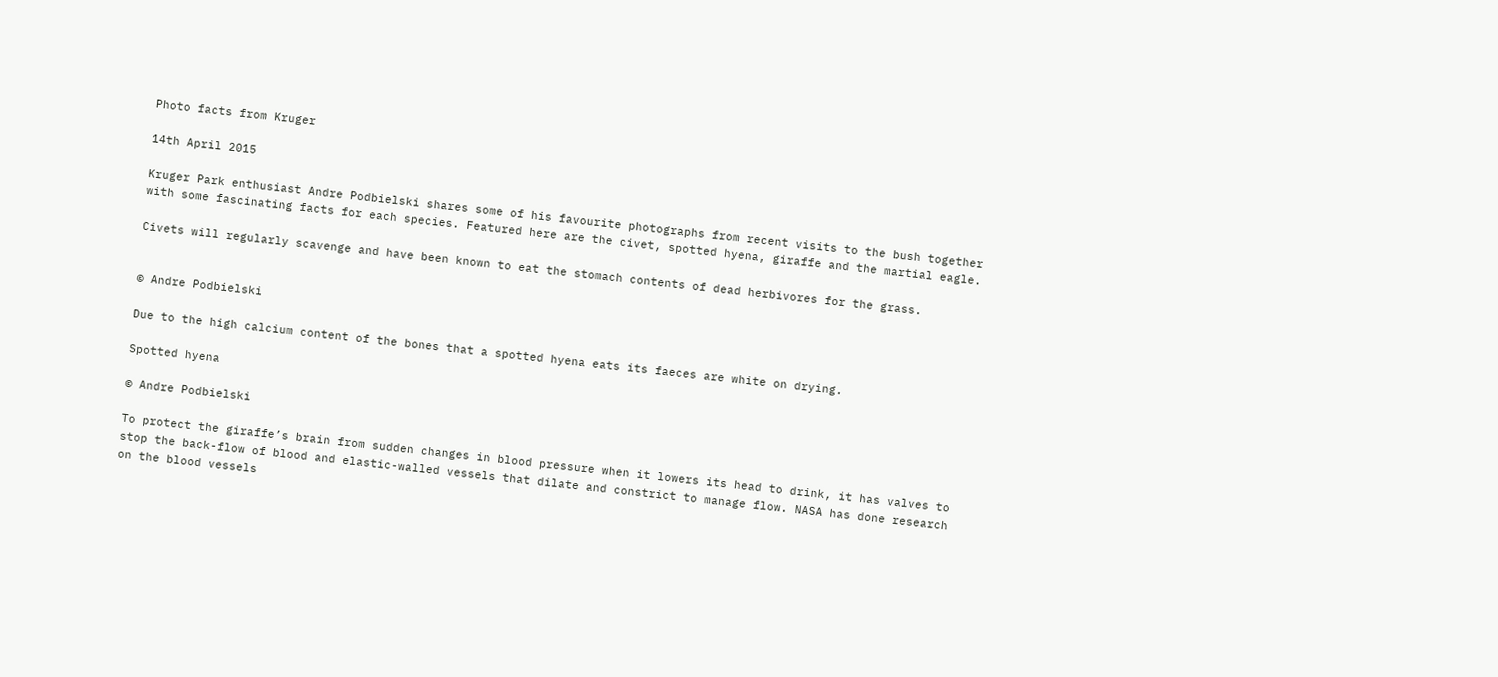Photo facts from Kruger

14th April 2015

Kruger Park enthusiast Andre Podbielski shares some of his favourite photographs from recent visits to the bush together with some fascinating facts for each species. Featured here are the civet, spotted hyena, giraffe and the martial eagle.

Civets will regularly scavenge and have been known to eat the stomach contents of dead herbivores for the grass.


© Andre Podbielski

Due to the high calcium content of the bones that a spotted hyena eats its faeces are white on drying.

Spotted hyena

© Andre Podbielski

To protect the giraffe’s brain from sudden changes in blood pressure when it lowers its head to drink, it has valves to stop the back-flow of blood and elastic-walled vessels that dilate and constrict to manage flow. NASA has done research on the blood vessels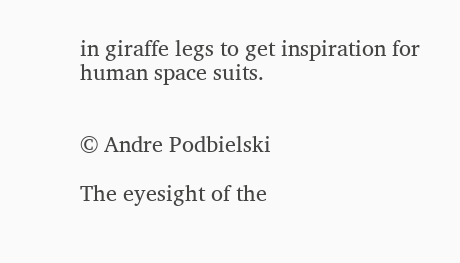in giraffe legs to get inspiration for human space suits.


© Andre Podbielski

The eyesight of the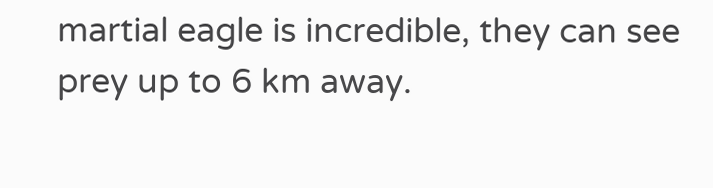martial eagle is incredible, they can see prey up to 6 km away.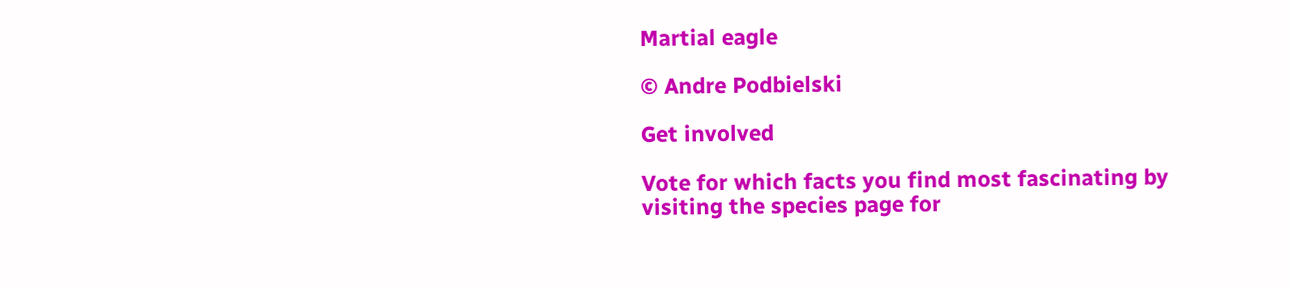Martial eagle

© Andre Podbielski

Get involved

Vote for which facts you find most fascinating by visiting the species page for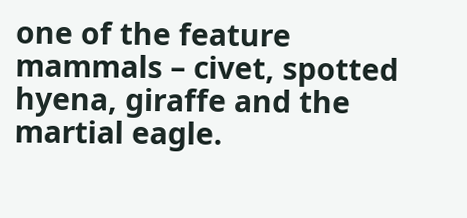one of the feature mammals – civet, spotted hyena, giraffe and the martial eagle.